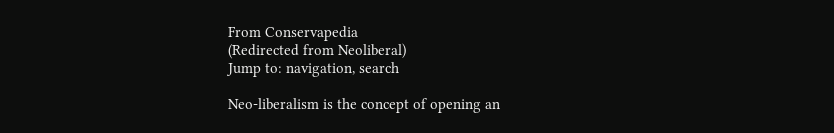From Conservapedia
(Redirected from Neoliberal)
Jump to: navigation, search

Neo-liberalism is the concept of opening an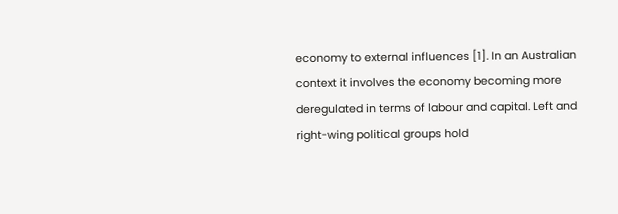economy to external influences [1]. In an Australian context it involves the economy becoming more deregulated in terms of labour and capital. Left and right-wing political groups hold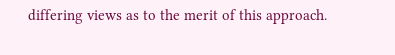differing views as to the merit of this approach.